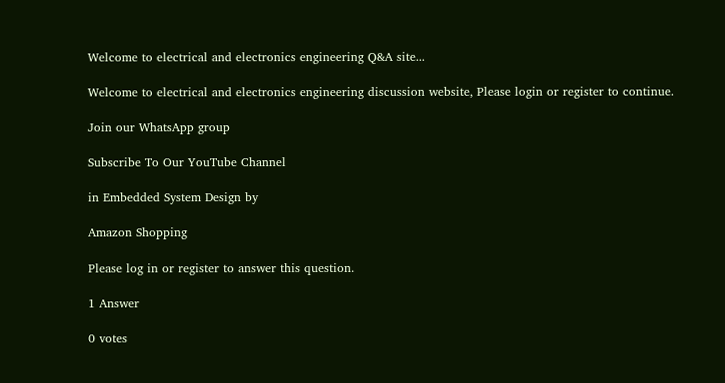Welcome to electrical and electronics engineering Q&A site...

Welcome to electrical and electronics engineering discussion website, Please login or register to continue.

Join our WhatsApp group

Subscribe To Our YouTube Channel

in Embedded System Design by

Amazon Shopping

Please log in or register to answer this question.

1 Answer

0 votes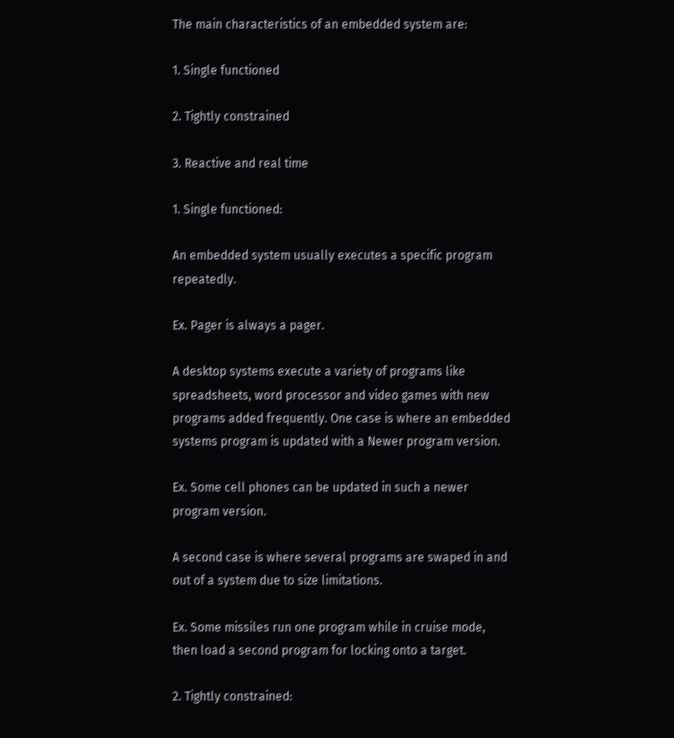The main characteristics of an embedded system are:

1. Single functioned

2. Tightly constrained

3. Reactive and real time

1. Single functioned:

An embedded system usually executes a specific program repeatedly.

Ex. Pager is always a pager.

A desktop systems execute a variety of programs like spreadsheets, word processor and video games with new programs added frequently. One case is where an embedded systems program is updated with a Newer program version.

Ex. Some cell phones can be updated in such a newer program version.

A second case is where several programs are swaped in and out of a system due to size limitations.

Ex. Some missiles run one program while in cruise mode, then load a second program for locking onto a target.

2. Tightly constrained: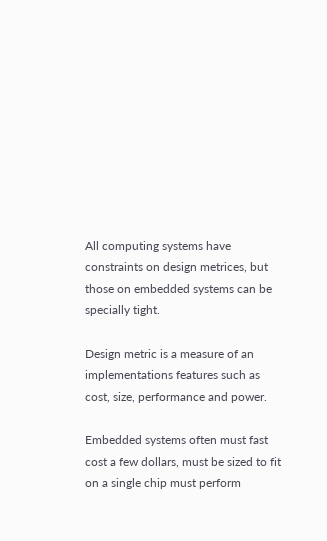All computing systems have constraints on design metrices, but those on embedded systems can be specially tight.

Design metric is a measure of an implementations features such as cost, size, performance and power.

Embedded systems often must fast cost a few dollars, must be sized to fit on a single chip must perform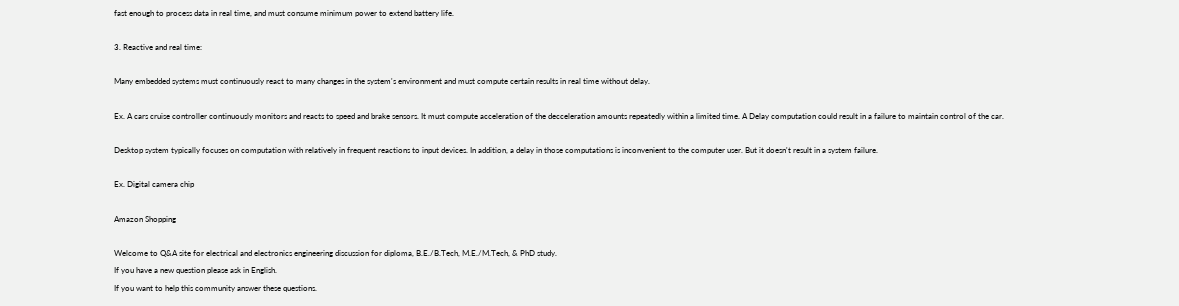fast enough to process data in real time, and must consume minimum power to extend battery life.

3. Reactive and real time:

Many embedded systems must continuously react to many changes in the system's environment and must compute certain results in real time without delay.

Ex. A cars cruise controller continuously monitors and reacts to speed and brake sensors. It must compute acceleration of the decceleration amounts repeatedly within a limited time. A Delay computation could result in a failure to maintain control of the car.

Desktop system typically focuses on computation with relatively in frequent reactions to input devices. In addition, a delay in those computations is inconvenient to the computer user. But it doesn't result in a system failure.

Ex. Digital camera chip

Amazon Shopping

Welcome to Q&A site for electrical and electronics engineering discussion for diploma, B.E./B.Tech, M.E./M.Tech, & PhD study.
If you have a new question please ask in English.
If you want to help this community answer these questions.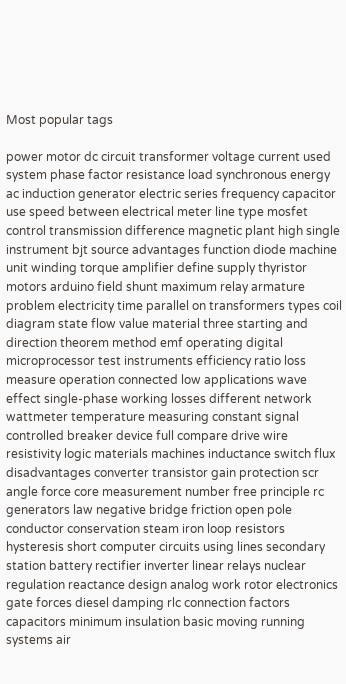Most popular tags

power motor dc circuit transformer voltage current used system phase factor resistance load synchronous energy ac induction generator electric series frequency capacitor use speed between electrical meter line type mosfet control transmission difference magnetic plant high single instrument bjt source advantages function diode machine unit winding torque amplifier define supply thyristor motors arduino field shunt maximum relay armature problem electricity time parallel on transformers types coil diagram state flow value material three starting and direction theorem method emf operating digital microprocessor test instruments efficiency ratio loss measure operation connected low applications wave effect single-phase working losses different network wattmeter temperature measuring constant signal controlled breaker device full compare drive wire resistivity logic materials machines inductance switch flux disadvantages converter transistor gain protection scr angle force core measurement number free principle rc generators law negative bridge friction open pole conductor conservation steam iron loop resistors hysteresis short computer circuits using lines secondary station battery rectifier inverter linear relays nuclear regulation reactance design analog work rotor electronics gate forces diesel damping rlc connection factors capacitors minimum insulation basic moving running systems air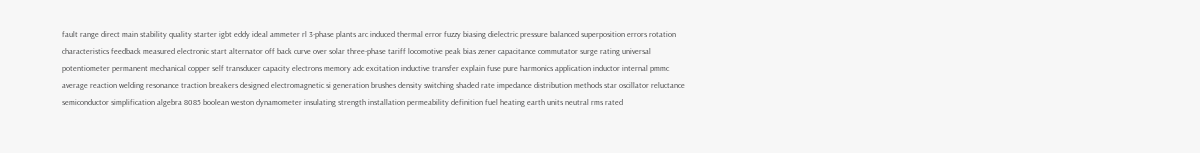fault range direct main stability quality starter igbt eddy ideal ammeter rl 3-phase plants arc induced thermal error fuzzy biasing dielectric pressure balanced superposition errors rotation characteristics feedback measured electronic start alternator off back curve over solar three-phase tariff locomotive peak bias zener capacitance commutator surge rating universal potentiometer permanent mechanical copper self transducer capacity electrons memory adc excitation inductive transfer explain fuse pure harmonics application inductor internal pmmc average reaction welding resonance traction breakers designed electromagnetic si generation brushes density switching shaded rate impedance distribution methods star oscillator reluctance semiconductor simplification algebra 8085 boolean weston dynamometer insulating strength installation permeability definition fuel heating earth units neutral rms rated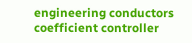engineering conductors coefficient controller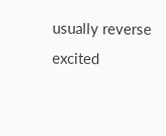usually reverse excited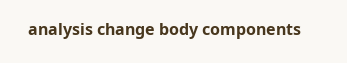analysis change body components